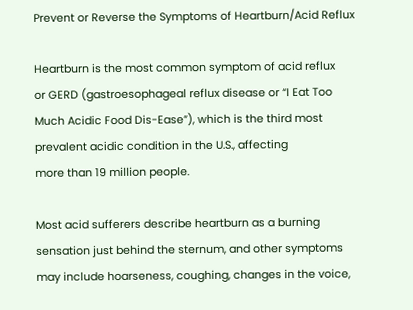Prevent or Reverse the Symptoms of Heartburn/Acid Reflux

Heartburn is the most common symptom of acid reflux
or GERD (gastroesophageal reflux disease or “I Eat Too
Much Acidic Food Dis-Ease”), which is the third most
prevalent acidic condition in the U.S., affecting
more than 19 million people.

Most acid sufferers describe heartburn as a burning
sensation just behind the sternum, and other symptoms
may include hoarseness, coughing, changes in the voice,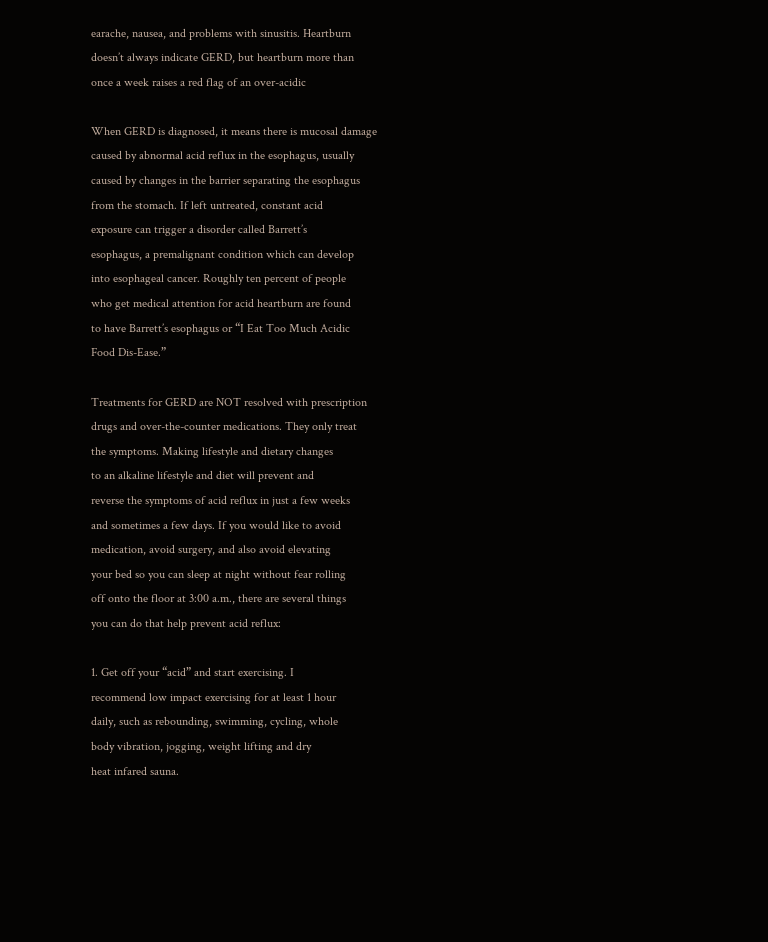earache, nausea, and problems with sinusitis. Heartburn
doesn’t always indicate GERD, but heartburn more than
once a week raises a red flag of an over-acidic

When GERD is diagnosed, it means there is mucosal damage
caused by abnormal acid reflux in the esophagus, usually
caused by changes in the barrier separating the esophagus
from the stomach. If left untreated, constant acid
exposure can trigger a disorder called Barrett’s
esophagus, a premalignant condition which can develop
into esophageal cancer. Roughly ten percent of people
who get medical attention for acid heartburn are found
to have Barrett’s esophagus or “I Eat Too Much Acidic
Food Dis-Ease.”

Treatments for GERD are NOT resolved with prescription
drugs and over-the-counter medications. They only treat
the symptoms. Making lifestyle and dietary changes
to an alkaline lifestyle and diet will prevent and
reverse the symptoms of acid reflux in just a few weeks
and sometimes a few days. If you would like to avoid
medication, avoid surgery, and also avoid elevating
your bed so you can sleep at night without fear rolling
off onto the floor at 3:00 a.m., there are several things
you can do that help prevent acid reflux:

1. Get off your “acid” and start exercising. I
recommend low impact exercising for at least 1 hour
daily, such as rebounding, swimming, cycling, whole
body vibration, jogging, weight lifting and dry
heat infared sauna.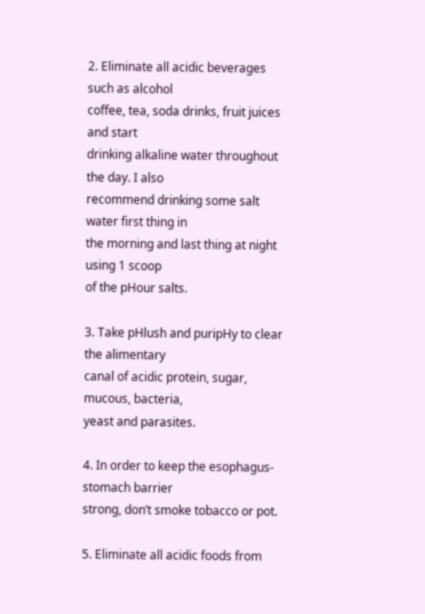2. Eliminate all acidic beverages such as alcohol
coffee, tea, soda drinks, fruit juices and start
drinking alkaline water throughout the day. I also
recommend drinking some salt water first thing in
the morning and last thing at night using 1 scoop
of the pHour salts.

3. Take pHlush and puripHy to clear the alimentary
canal of acidic protein, sugar, mucous, bacteria,
yeast and parasites.

4. In order to keep the esophagus-stomach barrier
strong, don’t smoke tobacco or pot.

5. Eliminate all acidic foods from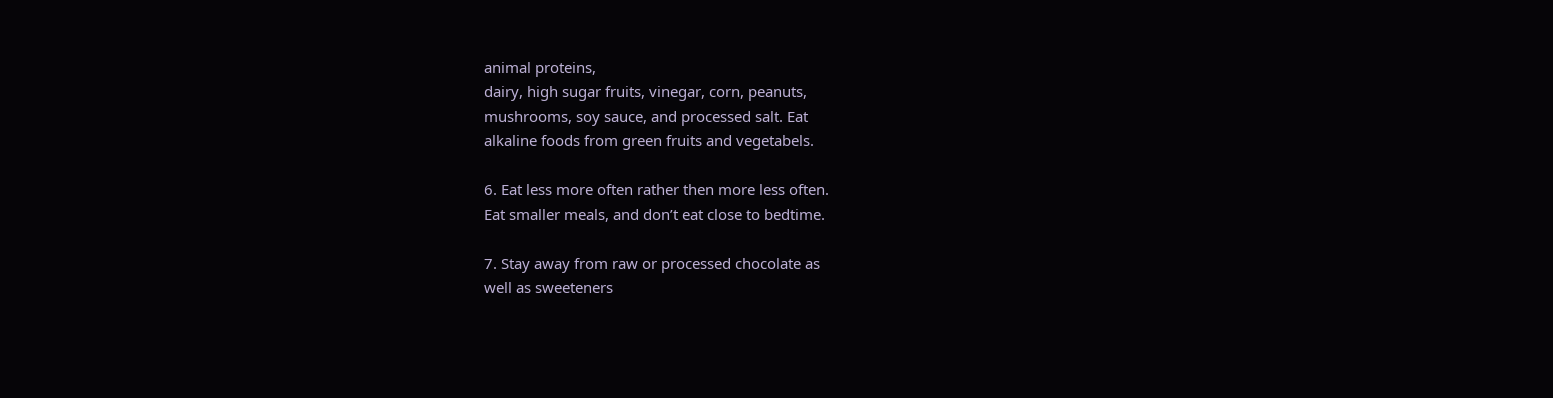animal proteins,
dairy, high sugar fruits, vinegar, corn, peanuts,
mushrooms, soy sauce, and processed salt. Eat
alkaline foods from green fruits and vegetabels.

6. Eat less more often rather then more less often.
Eat smaller meals, and don’t eat close to bedtime.

7. Stay away from raw or processed chocolate as
well as sweeteners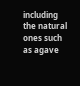including the natural ones such
as agave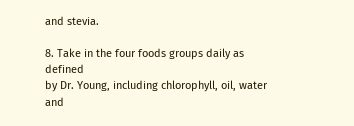and stevia.

8. Take in the four foods groups daily as defined
by Dr. Young, including chlorophyll, oil, water
and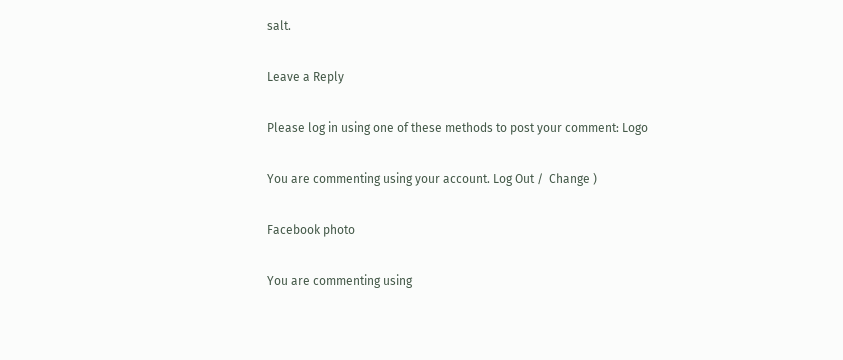salt.

Leave a Reply

Please log in using one of these methods to post your comment: Logo

You are commenting using your account. Log Out /  Change )

Facebook photo

You are commenting using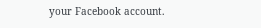your Facebook account.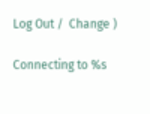Log Out /  Change )

Connecting to %s